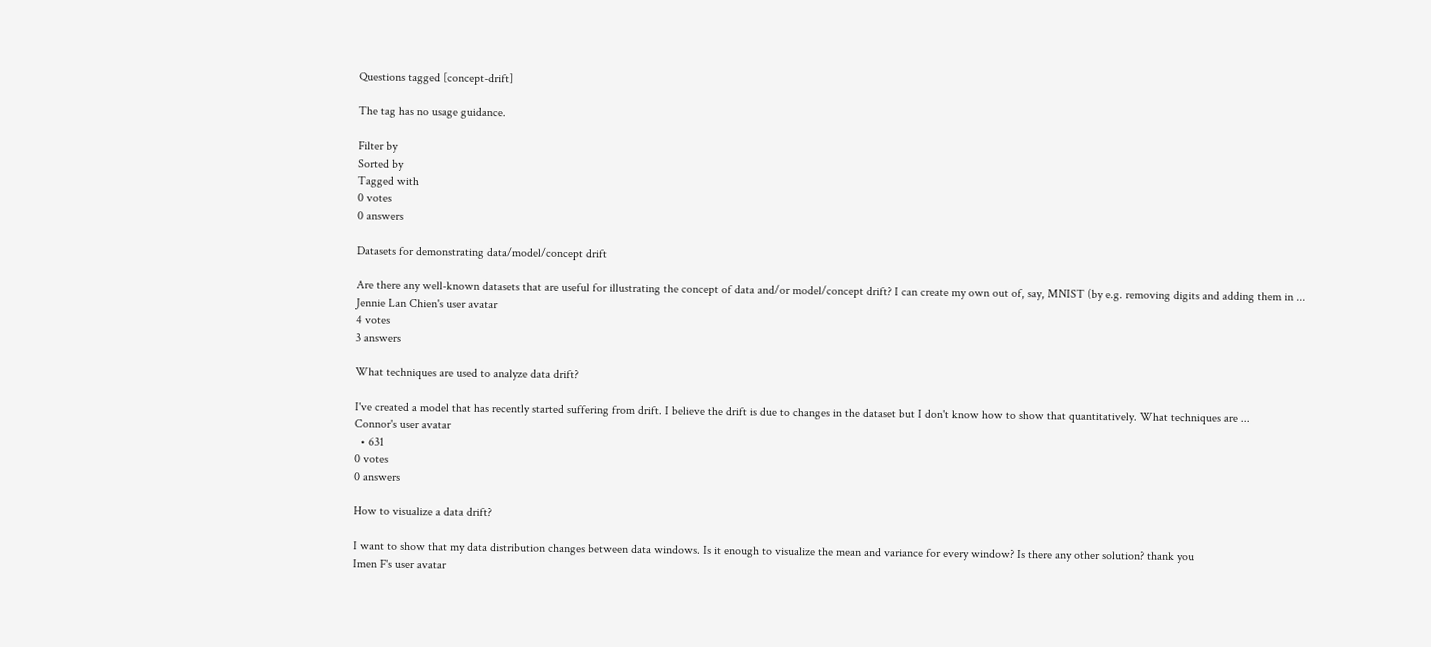Questions tagged [concept-drift]

The tag has no usage guidance.

Filter by
Sorted by
Tagged with
0 votes
0 answers

Datasets for demonstrating data/model/concept drift

Are there any well-known datasets that are useful for illustrating the concept of data and/or model/concept drift? I can create my own out of, say, MNIST (by e.g. removing digits and adding them in ...
Jennie Lan Chien's user avatar
4 votes
3 answers

What techniques are used to analyze data drift?

I've created a model that has recently started suffering from drift. I believe the drift is due to changes in the dataset but I don't know how to show that quantitatively. What techniques are ...
Connor's user avatar
  • 631
0 votes
0 answers

How to visualize a data drift?

I want to show that my data distribution changes between data windows. Is it enough to visualize the mean and variance for every window? Is there any other solution? thank you
Imen F's user avatar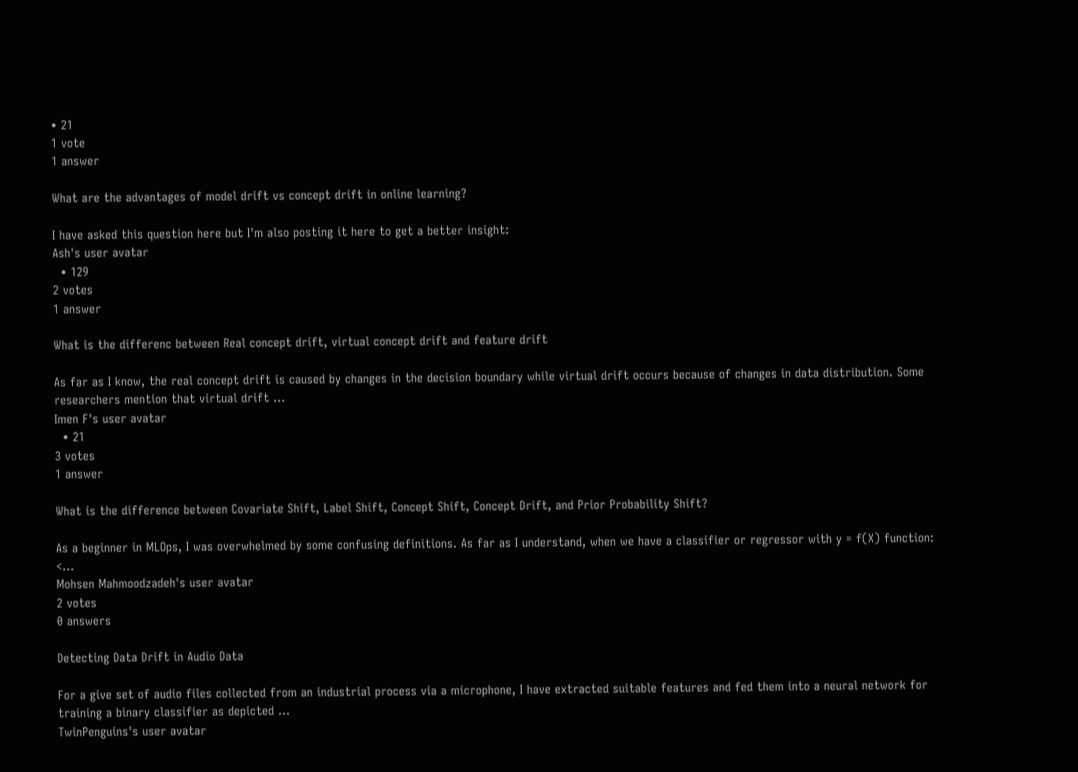• 21
1 vote
1 answer

What are the advantages of model drift vs concept drift in online learning?

I have asked this question here but I'm also posting it here to get a better insight:
Ash's user avatar
  • 129
2 votes
1 answer

What is the differenc between Real concept drift, virtual concept drift and feature drift

As far as I know, the real concept drift is caused by changes in the decision boundary while virtual drift occurs because of changes in data distribution. Some researchers mention that virtual drift ...
Imen F's user avatar
  • 21
3 votes
1 answer

What is the difference between Covariate Shift, Label Shift, Concept Shift, Concept Drift, and Prior Probability Shift?

As a beginner in MLOps, I was overwhelmed by some confusing definitions. As far as I understand, when we have a classifier or regressor with y = f(X) function: <...
Mohsen Mahmoodzadeh's user avatar
2 votes
0 answers

Detecting Data Drift in Audio Data

For a give set of audio files collected from an industrial process via a microphone, I have extracted suitable features and fed them into a neural network for training a binary classifier as depicted ...
TwinPenguins's user avatar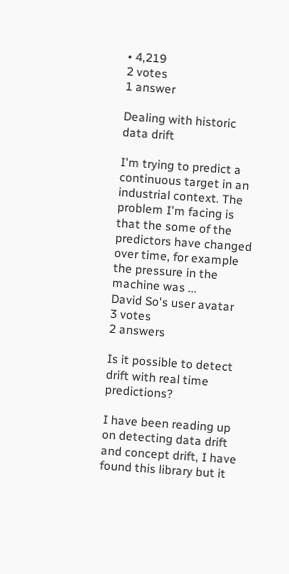• 4,219
2 votes
1 answer

Dealing with historic data drift

I'm trying to predict a continuous target in an industrial context. The problem I'm facing is that the some of the predictors have changed over time, for example the pressure in the machine was ...
David So's user avatar
3 votes
2 answers

Is it possible to detect drift with real time predictions?

I have been reading up on detecting data drift and concept drift, I have found this library but it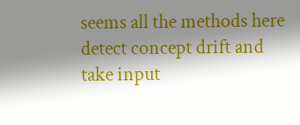seems all the methods here detect concept drift and take input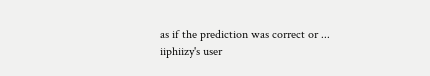as if the prediction was correct or ...
iiphiizy's user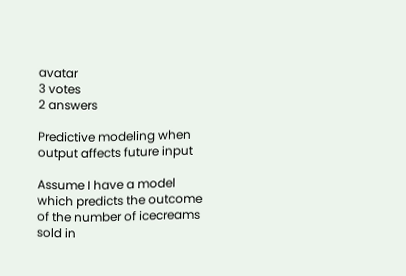avatar
3 votes
2 answers

Predictive modeling when output affects future input

Assume I have a model which predicts the outcome of the number of icecreams sold in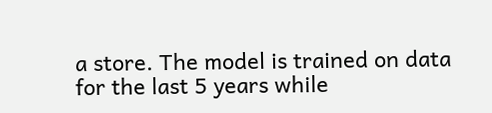a store. The model is trained on data for the last 5 years while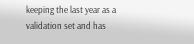keeping the last year as a validation set and has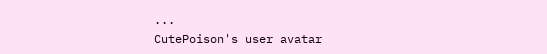...
CutePoison's user avatar